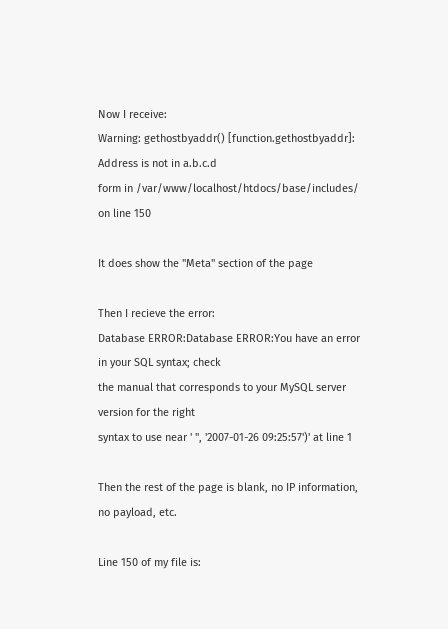Now I receive:
Warning: gethostbyaddr() [function.gethostbyaddr]: Address is not in a.b.c.d
form in /var/www/localhost/htdocs/base/includes/ on line 150

It does show the "Meta" section of the page

Then I recieve the error:
Database ERROR:Database ERROR:You have an error in your SQL syntax; check
the manual that corresponds to your MySQL server version for the right
syntax to use near ' '', '2007-01-26 09:25:57')' at line 1

Then the rest of the page is blank, no IP information, no payload, etc.

Line 150 of my file is: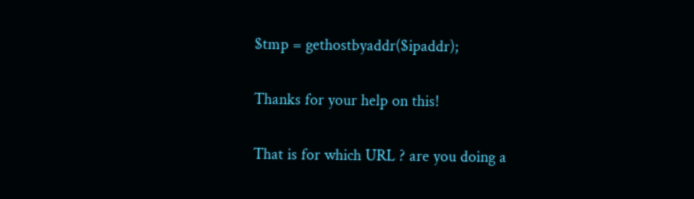$tmp = gethostbyaddr($ipaddr);

Thanks for your help on this!

That is for which URL ? are you doing a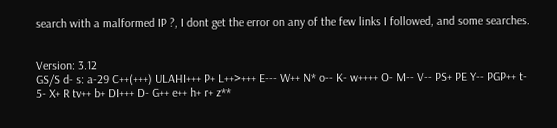search with a malformed IP ?, I dont get the error on any of the few links I followed, and some searches.


Version: 3.12
GS/S d- s: a-29 C++(+++) ULAHI+++ P+ L++>+++ E--- W++ N* o-- K- w++++ O- M-- V-- PS+ PE Y-- PGP++ t- 5- X+ R tv++ b+ DI+++ D- G++ e++ h+ r+ z**